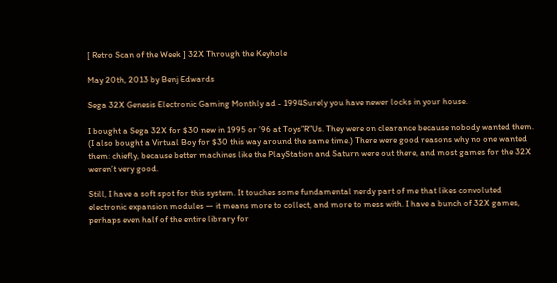[ Retro Scan of the Week ] 32X Through the Keyhole

May 20th, 2013 by Benj Edwards

Sega 32X Genesis Electronic Gaming Monthly ad - 1994Surely you have newer locks in your house.

I bought a Sega 32X for $30 new in 1995 or ’96 at Toys”R”Us. They were on clearance because nobody wanted them. (I also bought a Virtual Boy for $30 this way around the same time.) There were good reasons why no one wanted them: chiefly, because better machines like the PlayStation and Saturn were out there, and most games for the 32X weren’t very good.

Still, I have a soft spot for this system. It touches some fundamental nerdy part of me that likes convoluted electronic expansion modules — it means more to collect, and more to mess with. I have a bunch of 32X games, perhaps even half of the entire library for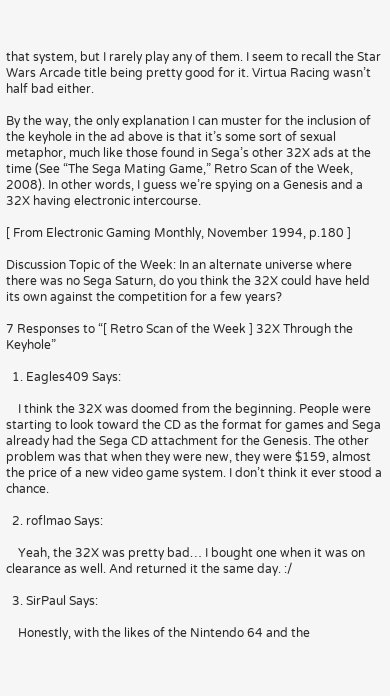that system, but I rarely play any of them. I seem to recall the Star Wars Arcade title being pretty good for it. Virtua Racing wasn’t half bad either.

By the way, the only explanation I can muster for the inclusion of the keyhole in the ad above is that it’s some sort of sexual metaphor, much like those found in Sega’s other 32X ads at the time (See “The Sega Mating Game,” Retro Scan of the Week, 2008). In other words, I guess we’re spying on a Genesis and a 32X having electronic intercourse.

[ From Electronic Gaming Monthly, November 1994, p.180 ]

Discussion Topic of the Week: In an alternate universe where there was no Sega Saturn, do you think the 32X could have held its own against the competition for a few years?

7 Responses to “[ Retro Scan of the Week ] 32X Through the Keyhole”

  1. Eagles409 Says:

    I think the 32X was doomed from the beginning. People were starting to look toward the CD as the format for games and Sega already had the Sega CD attachment for the Genesis. The other problem was that when they were new, they were $159, almost the price of a new video game system. I don’t think it ever stood a chance.

  2. roflmao Says:

    Yeah, the 32X was pretty bad… I bought one when it was on clearance as well. And returned it the same day. :/

  3. SirPaul Says:

    Honestly, with the likes of the Nintendo 64 and the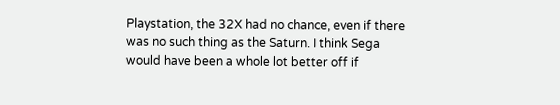Playstation, the 32X had no chance, even if there was no such thing as the Saturn. I think Sega would have been a whole lot better off if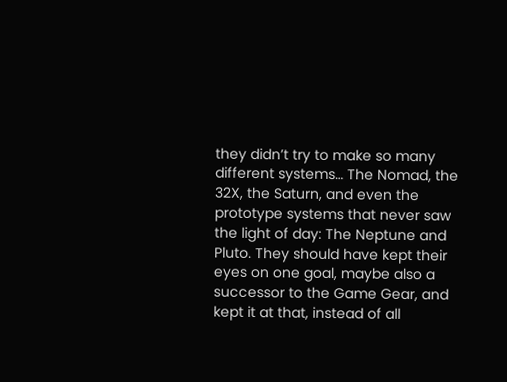they didn’t try to make so many different systems… The Nomad, the 32X, the Saturn, and even the prototype systems that never saw the light of day: The Neptune and Pluto. They should have kept their eyes on one goal, maybe also a successor to the Game Gear, and kept it at that, instead of all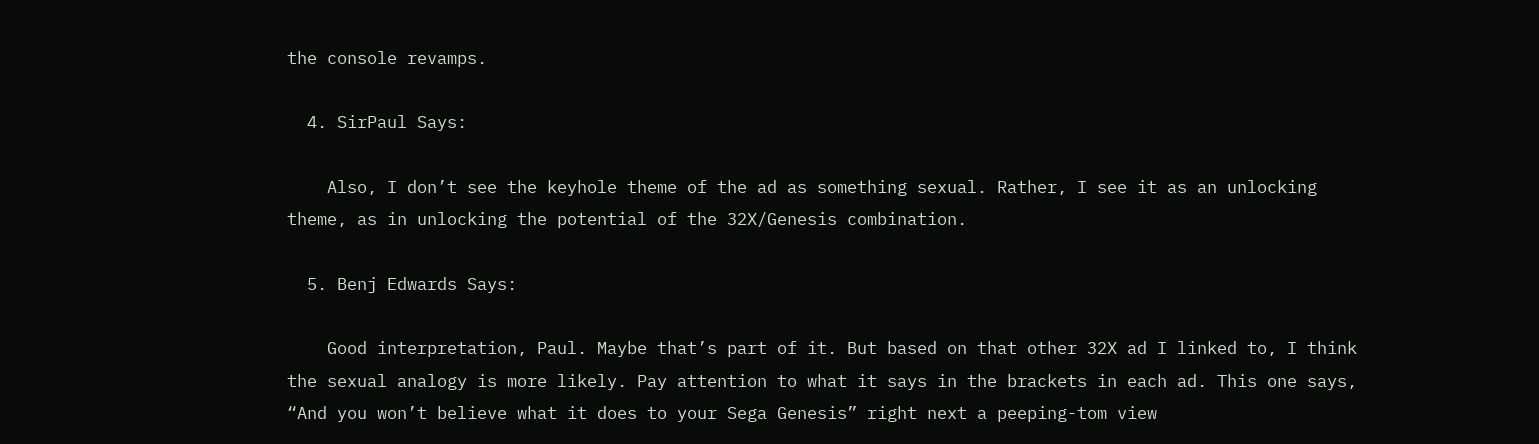the console revamps.

  4. SirPaul Says:

    Also, I don’t see the keyhole theme of the ad as something sexual. Rather, I see it as an unlocking theme, as in unlocking the potential of the 32X/Genesis combination.

  5. Benj Edwards Says:

    Good interpretation, Paul. Maybe that’s part of it. But based on that other 32X ad I linked to, I think the sexual analogy is more likely. Pay attention to what it says in the brackets in each ad. This one says, “And you won’t believe what it does to your Sega Genesis” right next a peeping-tom view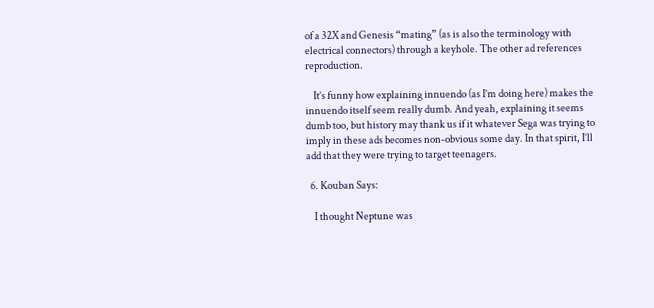of a 32X and Genesis “mating” (as is also the terminology with electrical connectors) through a keyhole. The other ad references reproduction.

    It’s funny how explaining innuendo (as I’m doing here) makes the innuendo itself seem really dumb. And yeah, explaining it seems dumb too, but history may thank us if it whatever Sega was trying to imply in these ads becomes non-obvious some day. In that spirit, I’ll add that they were trying to target teenagers.

  6. Kouban Says:

    I thought Neptune was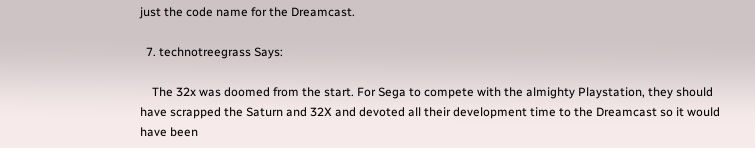just the code name for the Dreamcast.

  7. technotreegrass Says:

    The 32x was doomed from the start. For Sega to compete with the almighty Playstation, they should have scrapped the Saturn and 32X and devoted all their development time to the Dreamcast so it would have been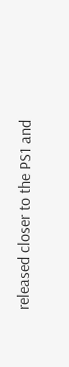released closer to the PS1 and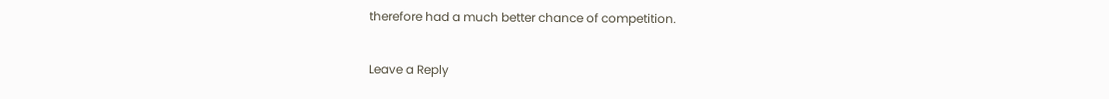therefore had a much better chance of competition.

Leave a Reply